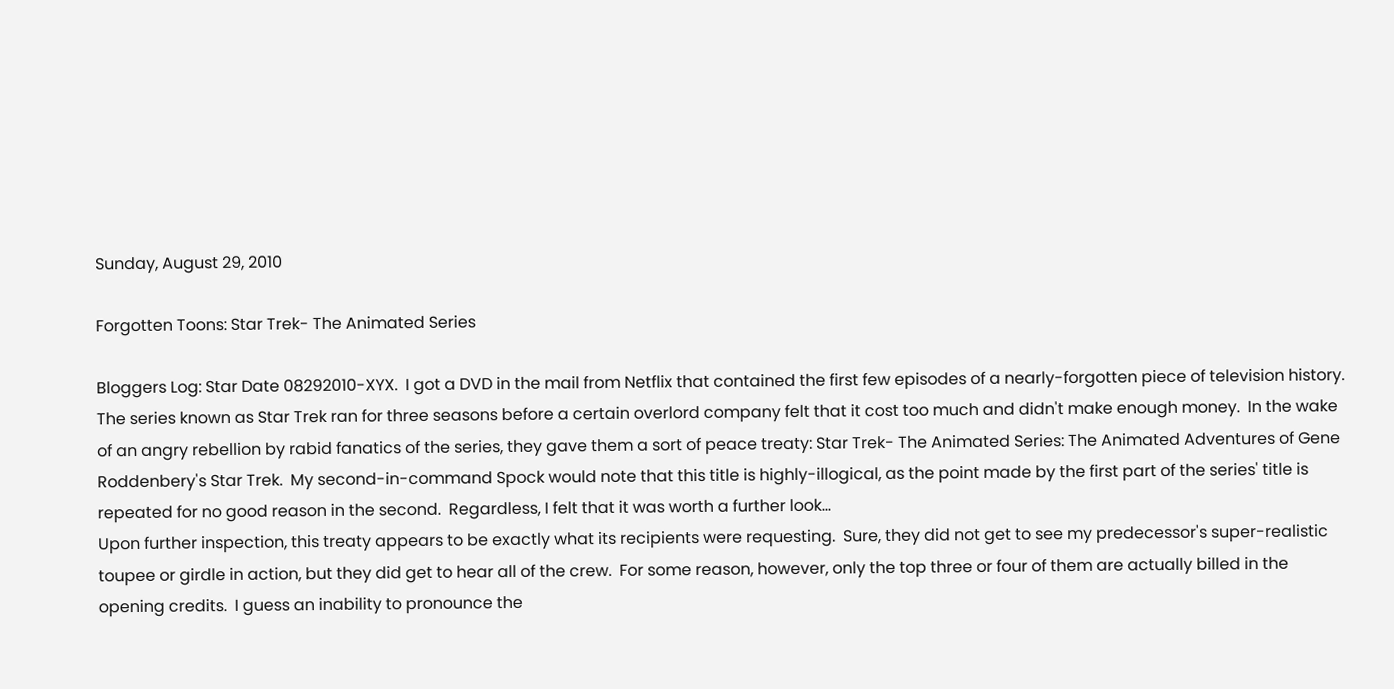Sunday, August 29, 2010

Forgotten Toons: Star Trek- The Animated Series

Bloggers Log: Star Date 08292010-XYX.  I got a DVD in the mail from Netflix that contained the first few episodes of a nearly-forgotten piece of television history.  The series known as Star Trek ran for three seasons before a certain overlord company felt that it cost too much and didn't make enough money.  In the wake of an angry rebellion by rabid fanatics of the series, they gave them a sort of peace treaty: Star Trek- The Animated Series: The Animated Adventures of Gene Roddenbery's Star Trek.  My second-in-command Spock would note that this title is highly-illogical, as the point made by the first part of the series' title is repeated for no good reason in the second.  Regardless, I felt that it was worth a further look...
Upon further inspection, this treaty appears to be exactly what its recipients were requesting.  Sure, they did not get to see my predecessor's super-realistic toupee or girdle in action, but they did get to hear all of the crew.  For some reason, however, only the top three or four of them are actually billed in the opening credits.  I guess an inability to pronounce the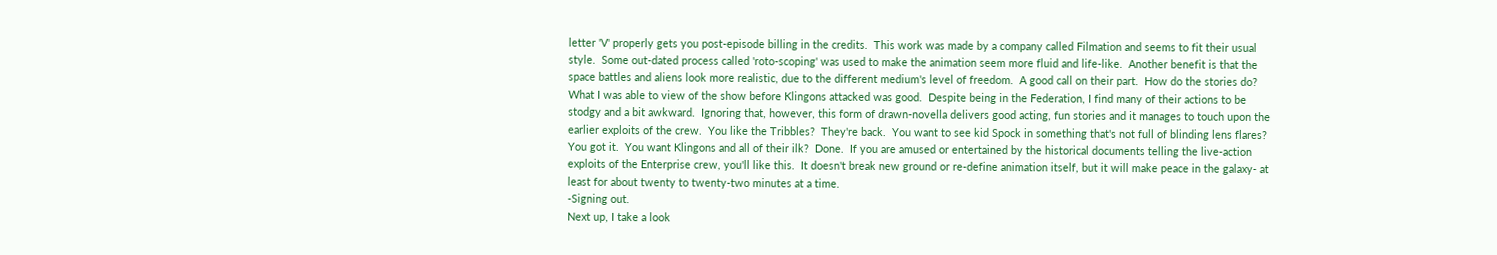letter 'V' properly gets you post-episode billing in the credits.  This work was made by a company called Filmation and seems to fit their usual style.  Some out-dated process called 'roto-scoping' was used to make the animation seem more fluid and life-like.  Another benefit is that the space battles and aliens look more realistic, due to the different medium's level of freedom.  A good call on their part.  How do the stories do?
What I was able to view of the show before Klingons attacked was good.  Despite being in the Federation, I find many of their actions to be stodgy and a bit awkward.  Ignoring that, however, this form of drawn-novella delivers good acting, fun stories and it manages to touch upon the earlier exploits of the crew.  You like the Tribbles?  They're back.  You want to see kid Spock in something that's not full of blinding lens flares?  You got it.  You want Klingons and all of their ilk?  Done.  If you are amused or entertained by the historical documents telling the live-action exploits of the Enterprise crew, you'll like this.  It doesn't break new ground or re-define animation itself, but it will make peace in the galaxy- at least for about twenty to twenty-two minutes at a time.
-Signing out.
Next up, I take a look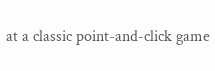at a classic point-and-click game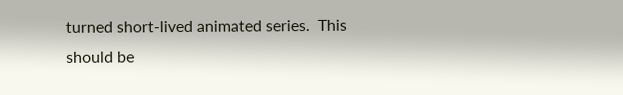turned short-lived animated series.  This should be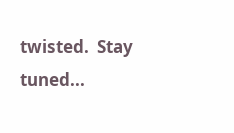twisted.  Stay tuned...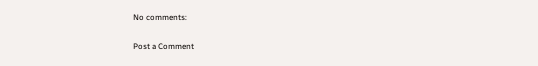No comments:

Post a Comment